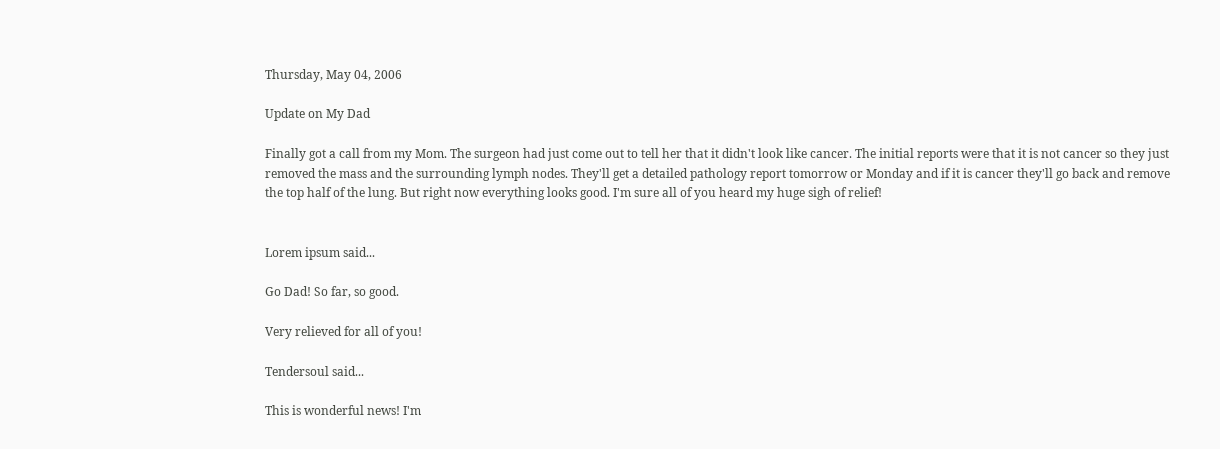Thursday, May 04, 2006

Update on My Dad

Finally got a call from my Mom. The surgeon had just come out to tell her that it didn't look like cancer. The initial reports were that it is not cancer so they just removed the mass and the surrounding lymph nodes. They'll get a detailed pathology report tomorrow or Monday and if it is cancer they'll go back and remove the top half of the lung. But right now everything looks good. I'm sure all of you heard my huge sigh of relief!


Lorem ipsum said...

Go Dad! So far, so good.

Very relieved for all of you!

Tendersoul said...

This is wonderful news! I'm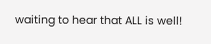waiting to hear that ALL is well!